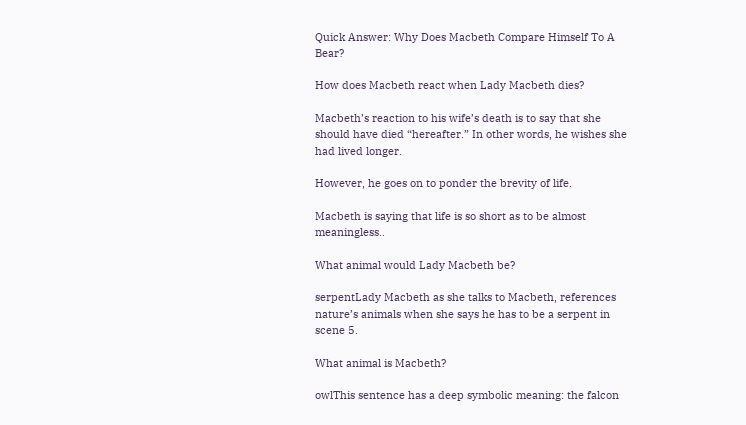Quick Answer: Why Does Macbeth Compare Himself To A Bear?

How does Macbeth react when Lady Macbeth dies?

Macbeth’s reaction to his wife’s death is to say that she should have died “hereafter.” In other words, he wishes she had lived longer.

However, he goes on to ponder the brevity of life.

Macbeth is saying that life is so short as to be almost meaningless..

What animal would Lady Macbeth be?

serpentLady Macbeth as she talks to Macbeth, references nature’s animals when she says he has to be a serpent in scene 5.

What animal is Macbeth?

owlThis sentence has a deep symbolic meaning: the falcon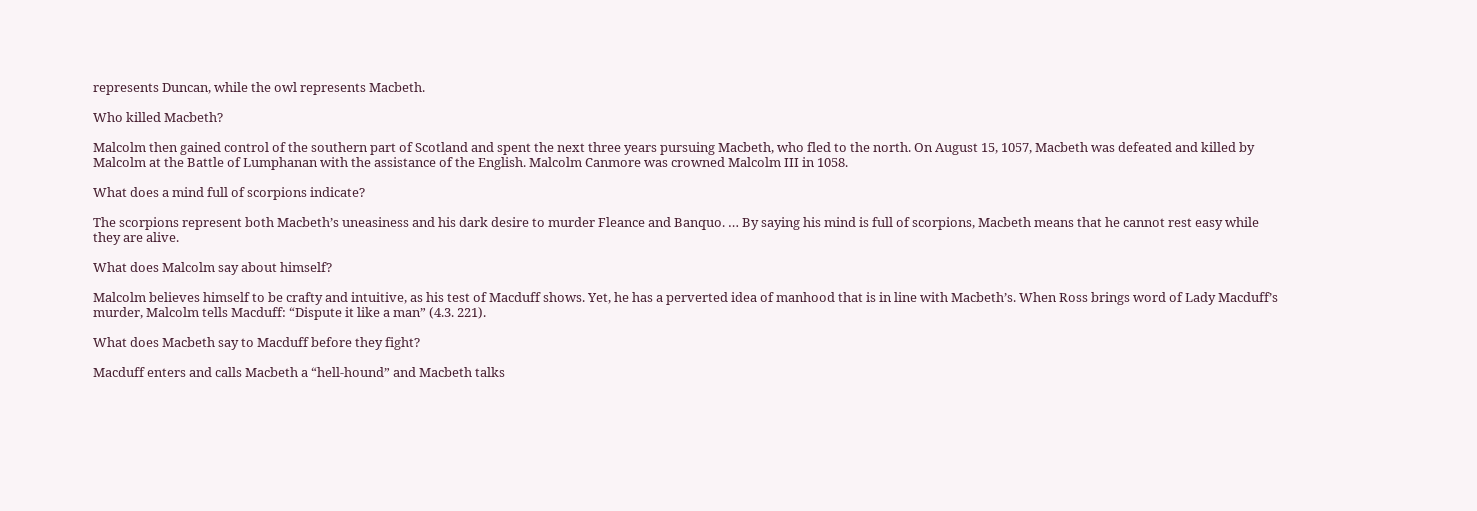represents Duncan, while the owl represents Macbeth.

Who killed Macbeth?

Malcolm then gained control of the southern part of Scotland and spent the next three years pursuing Macbeth, who fled to the north. On August 15, 1057, Macbeth was defeated and killed by Malcolm at the Battle of Lumphanan with the assistance of the English. Malcolm Canmore was crowned Malcolm III in 1058.

What does a mind full of scorpions indicate?

The scorpions represent both Macbeth’s uneasiness and his dark desire to murder Fleance and Banquo. … By saying his mind is full of scorpions, Macbeth means that he cannot rest easy while they are alive.

What does Malcolm say about himself?

Malcolm believes himself to be crafty and intuitive, as his test of Macduff shows. Yet, he has a perverted idea of manhood that is in line with Macbeth’s. When Ross brings word of Lady Macduff’s murder, Malcolm tells Macduff: “Dispute it like a man” (4.3. 221).

What does Macbeth say to Macduff before they fight?

Macduff enters and calls Macbeth a “hell-hound” and Macbeth talks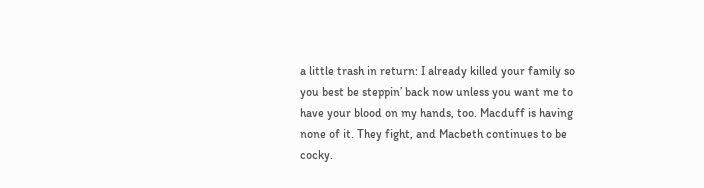a little trash in return: I already killed your family so you best be steppin’ back now unless you want me to have your blood on my hands, too. Macduff is having none of it. They fight, and Macbeth continues to be cocky.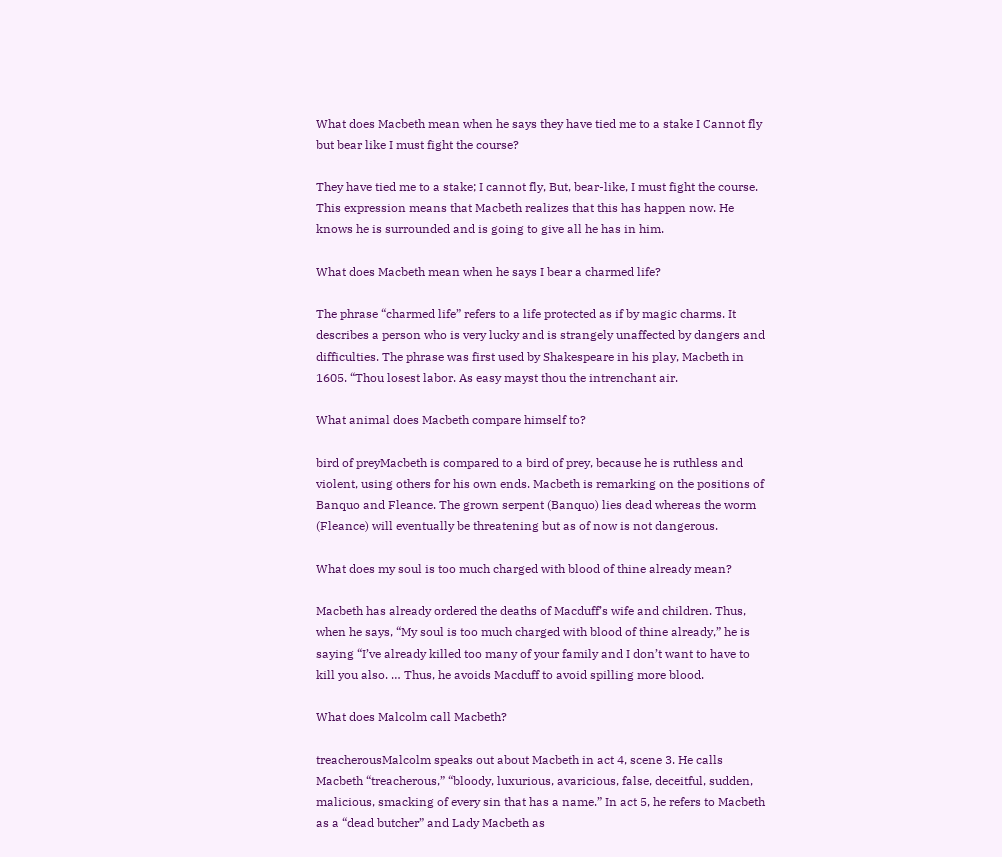What does Macbeth mean when he says they have tied me to a stake I Cannot fly but bear like I must fight the course?

They have tied me to a stake; I cannot fly, But, bear-like, I must fight the course. This expression means that Macbeth realizes that this has happen now. He knows he is surrounded and is going to give all he has in him.

What does Macbeth mean when he says I bear a charmed life?

The phrase “charmed life” refers to a life protected as if by magic charms. It describes a person who is very lucky and is strangely unaffected by dangers and difficulties. The phrase was first used by Shakespeare in his play, Macbeth in 1605. “Thou losest labor. As easy mayst thou the intrenchant air.

What animal does Macbeth compare himself to?

bird of preyMacbeth is compared to a bird of prey, because he is ruthless and violent, using others for his own ends. Macbeth is remarking on the positions of Banquo and Fleance. The grown serpent (Banquo) lies dead whereas the worm (Fleance) will eventually be threatening but as of now is not dangerous.

What does my soul is too much charged with blood of thine already mean?

Macbeth has already ordered the deaths of Macduff’s wife and children. Thus, when he says, “My soul is too much charged with blood of thine already,” he is saying “I’ve already killed too many of your family and I don’t want to have to kill you also. … Thus, he avoids Macduff to avoid spilling more blood.

What does Malcolm call Macbeth?

treacherousMalcolm speaks out about Macbeth in act 4, scene 3. He calls Macbeth “treacherous,” “bloody, luxurious, avaricious, false, deceitful, sudden, malicious, smacking of every sin that has a name.” In act 5, he refers to Macbeth as a “dead butcher” and Lady Macbeth as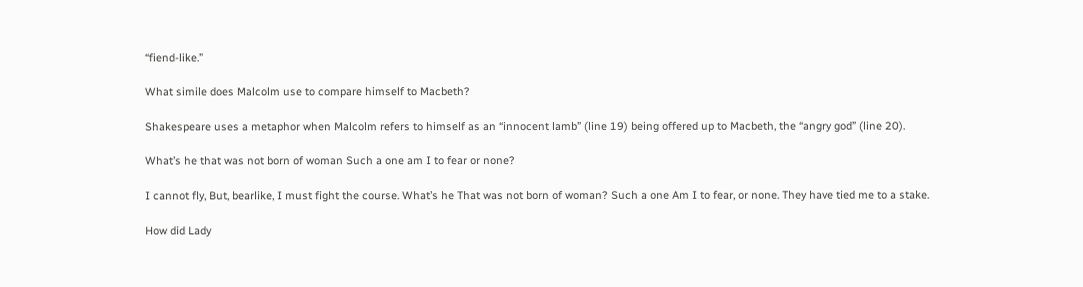“fiend-like.”

What simile does Malcolm use to compare himself to Macbeth?

Shakespeare uses a metaphor when Malcolm refers to himself as an “innocent lamb” (line 19) being offered up to Macbeth, the “angry god” (line 20).

What’s he that was not born of woman Such a one am I to fear or none?

I cannot fly, But, bearlike, I must fight the course. What’s he That was not born of woman? Such a one Am I to fear, or none. They have tied me to a stake.

How did Lady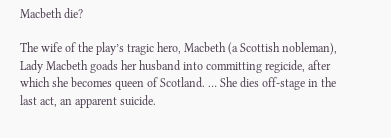Macbeth die?

The wife of the play’s tragic hero, Macbeth (a Scottish nobleman), Lady Macbeth goads her husband into committing regicide, after which she becomes queen of Scotland. … She dies off-stage in the last act, an apparent suicide.